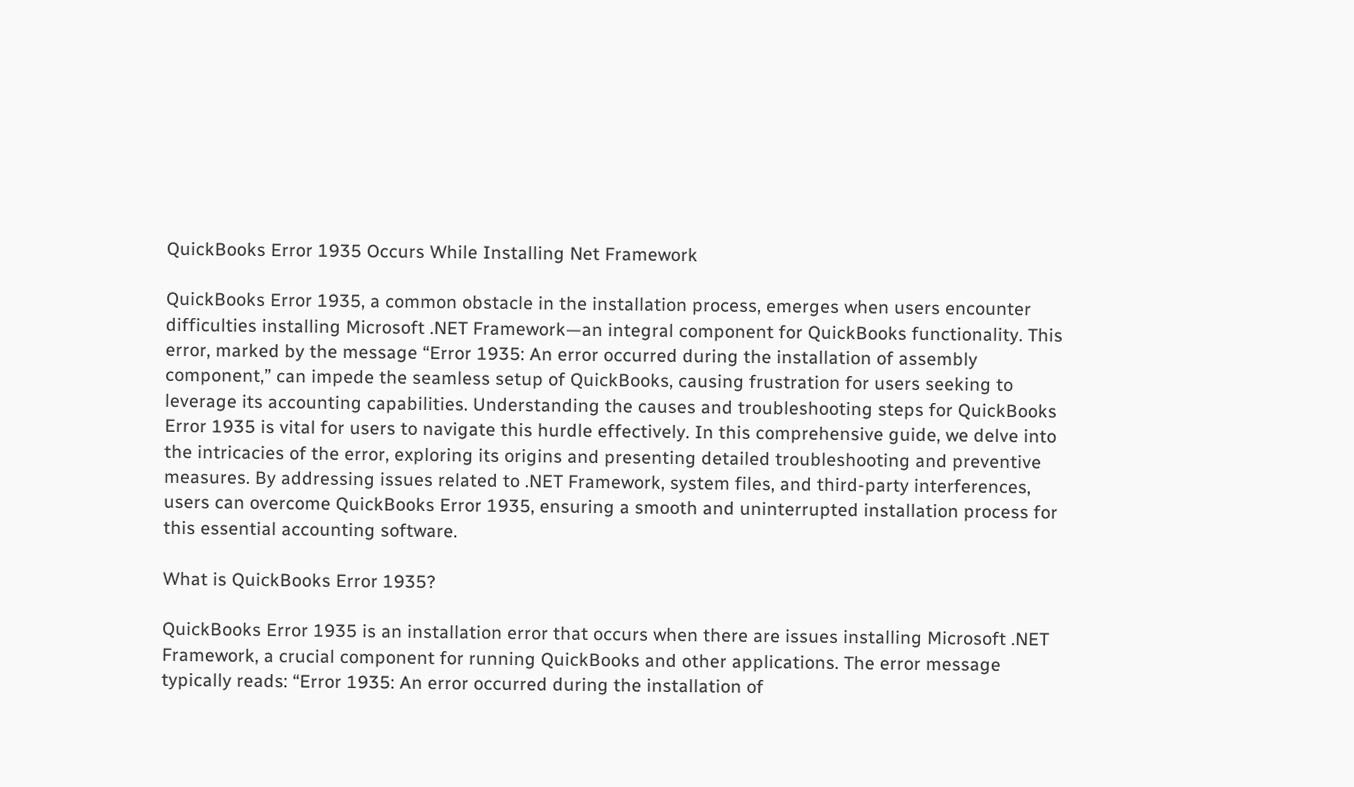QuickBooks Error 1935 Occurs While Installing Net Framework

QuickBooks Error 1935, a common obstacle in the installation process, emerges when users encounter difficulties installing Microsoft .NET Framework—an integral component for QuickBooks functionality. This error, marked by the message “Error 1935: An error occurred during the installation of assembly component,” can impede the seamless setup of QuickBooks, causing frustration for users seeking to leverage its accounting capabilities. Understanding the causes and troubleshooting steps for QuickBooks Error 1935 is vital for users to navigate this hurdle effectively. In this comprehensive guide, we delve into the intricacies of the error, exploring its origins and presenting detailed troubleshooting and preventive measures. By addressing issues related to .NET Framework, system files, and third-party interferences, users can overcome QuickBooks Error 1935, ensuring a smooth and uninterrupted installation process for this essential accounting software.

What is QuickBooks Error 1935?

QuickBooks Error 1935 is an installation error that occurs when there are issues installing Microsoft .NET Framework, a crucial component for running QuickBooks and other applications. The error message typically reads: “Error 1935: An error occurred during the installation of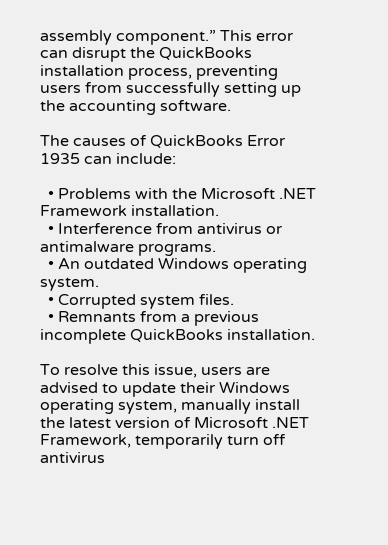assembly component.” This error can disrupt the QuickBooks installation process, preventing users from successfully setting up the accounting software.

The causes of QuickBooks Error 1935 can include:

  • Problems with the Microsoft .NET Framework installation.
  • Interference from antivirus or antimalware programs.
  • An outdated Windows operating system.
  • Corrupted system files.
  • Remnants from a previous incomplete QuickBooks installation.

To resolve this issue, users are advised to update their Windows operating system, manually install the latest version of Microsoft .NET Framework, temporarily turn off antivirus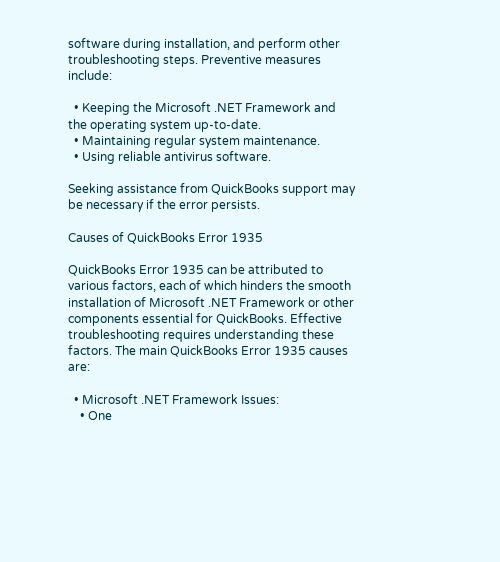software during installation, and perform other troubleshooting steps. Preventive measures include:

  • Keeping the Microsoft .NET Framework and the operating system up-to-date.
  • Maintaining regular system maintenance.
  • Using reliable antivirus software.

Seeking assistance from QuickBooks support may be necessary if the error persists.

Causes of QuickBooks Error 1935

QuickBooks Error 1935 can be attributed to various factors, each of which hinders the smooth installation of Microsoft .NET Framework or other components essential for QuickBooks. Effective troubleshooting requires understanding these factors. The main QuickBooks Error 1935 causes are:

  • Microsoft .NET Framework Issues:
    • One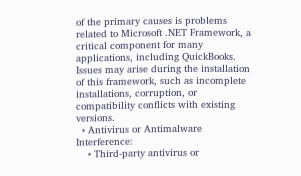of the primary causes is problems related to Microsoft .NET Framework, a critical component for many applications, including QuickBooks. Issues may arise during the installation of this framework, such as incomplete installations, corruption, or compatibility conflicts with existing versions.
  • Antivirus or Antimalware Interference:
    • Third-party antivirus or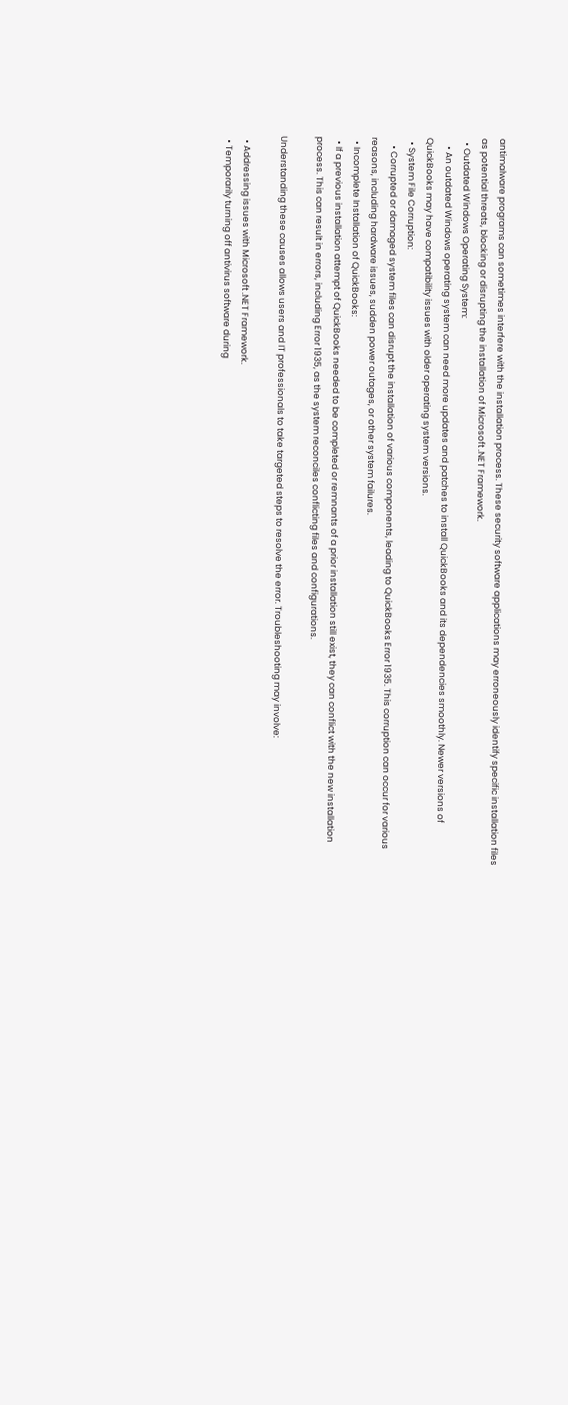antimalware programs can sometimes interfere with the installation process. These security software applications may erroneously identify specific installation files as potential threats, blocking or disrupting the installation of Microsoft .NET Framework.
  • Outdated Windows Operating System:
    • An outdated Windows operating system can need more updates and patches to install QuickBooks and its dependencies smoothly. Newer versions of QuickBooks may have compatibility issues with older operating system versions.
  • System File Corruption:
    • Corrupted or damaged system files can disrupt the installation of various components, leading to QuickBooks Error 1935. This corruption can occur for various reasons, including hardware issues, sudden power outages, or other system failures.
  • Incomplete Installation of QuickBooks:
  • If a previous installation attempt of QuickBooks needed to be completed or remnants of a prior installation still exist, they can conflict with the new installation process. This can result in errors, including Error 1935, as the system reconciles conflicting files and configurations.

Understanding these causes allows users and IT professionals to take targeted steps to resolve the error. Troubleshooting may involve:

  • Addressing issues with Microsoft .NET Framework.
  • Temporarily turning off antivirus software during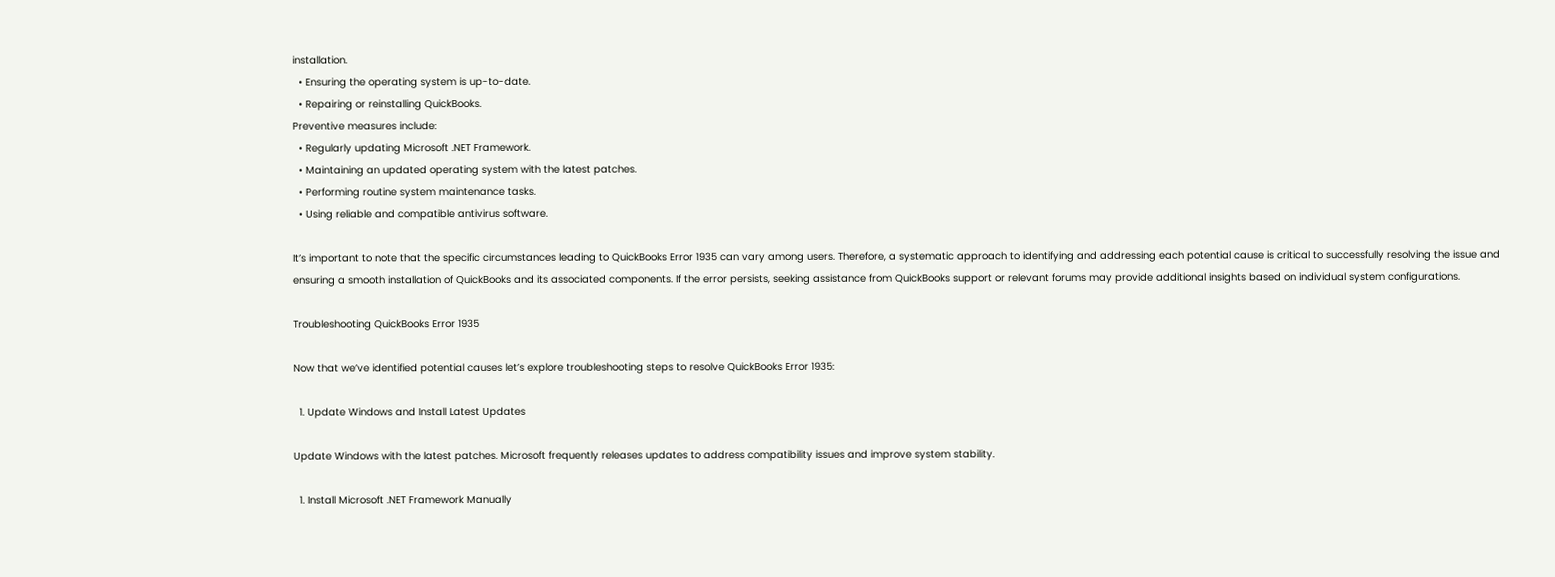installation.
  • Ensuring the operating system is up-to-date.
  • Repairing or reinstalling QuickBooks.
Preventive measures include:
  • Regularly updating Microsoft .NET Framework.
  • Maintaining an updated operating system with the latest patches.
  • Performing routine system maintenance tasks.
  • Using reliable and compatible antivirus software.

It’s important to note that the specific circumstances leading to QuickBooks Error 1935 can vary among users. Therefore, a systematic approach to identifying and addressing each potential cause is critical to successfully resolving the issue and ensuring a smooth installation of QuickBooks and its associated components. If the error persists, seeking assistance from QuickBooks support or relevant forums may provide additional insights based on individual system configurations.

Troubleshooting QuickBooks Error 1935

Now that we’ve identified potential causes let’s explore troubleshooting steps to resolve QuickBooks Error 1935:

  1. Update Windows and Install Latest Updates

Update Windows with the latest patches. Microsoft frequently releases updates to address compatibility issues and improve system stability.

  1. Install Microsoft .NET Framework Manually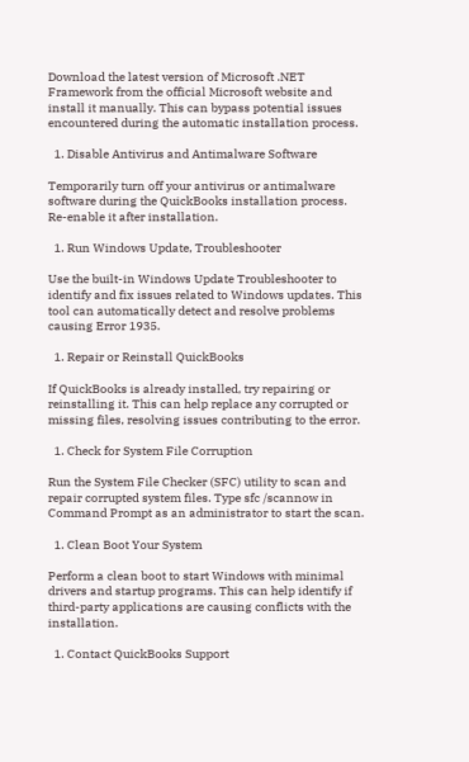Download the latest version of Microsoft .NET Framework from the official Microsoft website and install it manually. This can bypass potential issues encountered during the automatic installation process.

  1. Disable Antivirus and Antimalware Software

Temporarily turn off your antivirus or antimalware software during the QuickBooks installation process. Re-enable it after installation.

  1. Run Windows Update, Troubleshooter

Use the built-in Windows Update Troubleshooter to identify and fix issues related to Windows updates. This tool can automatically detect and resolve problems causing Error 1935.

  1. Repair or Reinstall QuickBooks

If QuickBooks is already installed, try repairing or reinstalling it. This can help replace any corrupted or missing files, resolving issues contributing to the error.

  1. Check for System File Corruption

Run the System File Checker (SFC) utility to scan and repair corrupted system files. Type sfc /scannow in Command Prompt as an administrator to start the scan.

  1. Clean Boot Your System

Perform a clean boot to start Windows with minimal drivers and startup programs. This can help identify if third-party applications are causing conflicts with the installation.

  1. Contact QuickBooks Support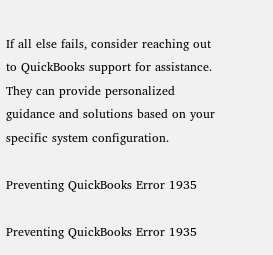If all else fails, consider reaching out to QuickBooks support for assistance. They can provide personalized guidance and solutions based on your specific system configuration.

Preventing QuickBooks Error 1935

Preventing QuickBooks Error 1935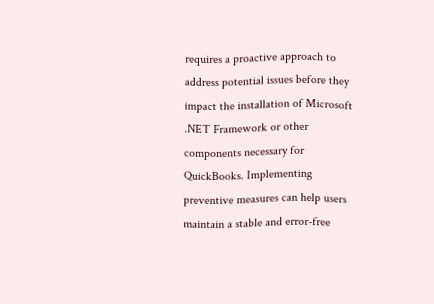requires a proactive approach to address potential issues before they impact the installation of Microsoft .NET Framework or other components necessary for QuickBooks. Implementing preventive measures can help users maintain a stable and error-free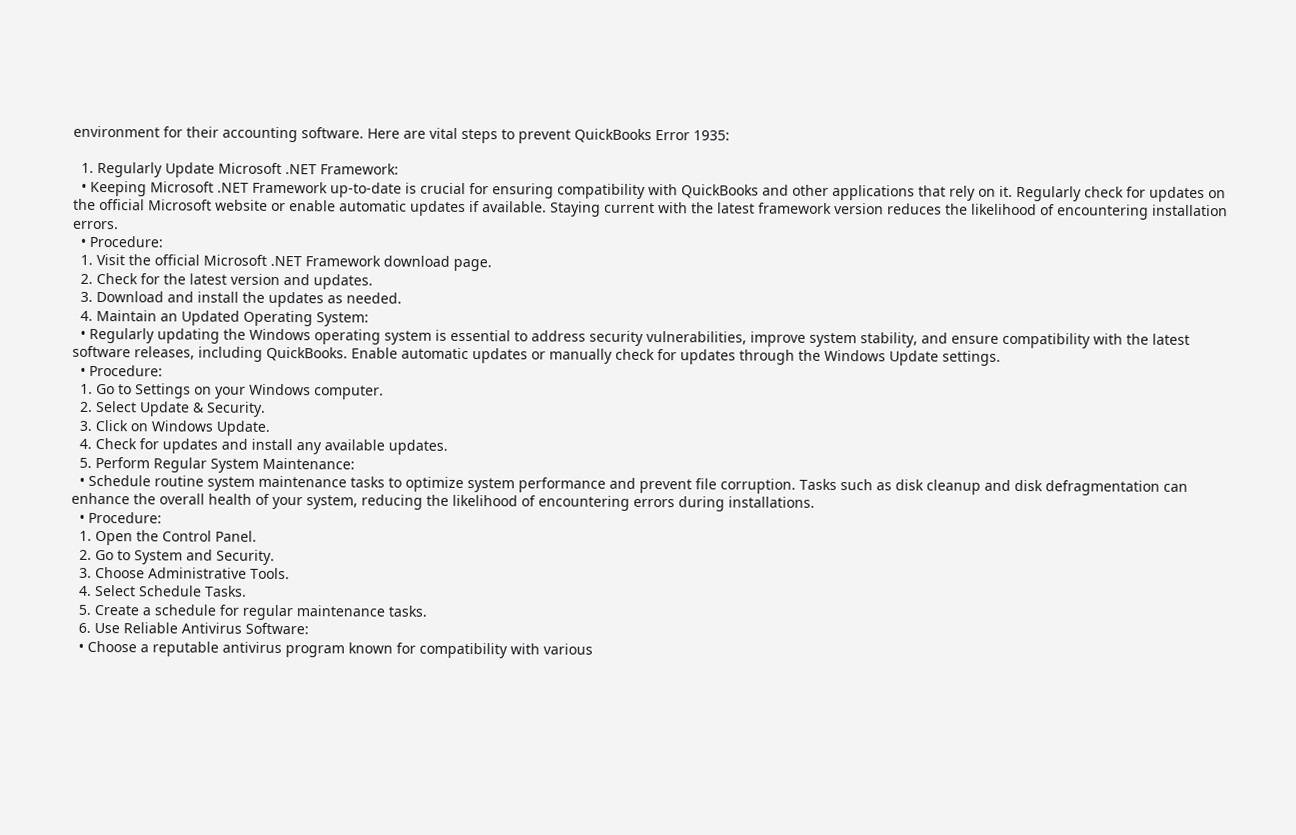environment for their accounting software. Here are vital steps to prevent QuickBooks Error 1935:

  1. Regularly Update Microsoft .NET Framework:
  • Keeping Microsoft .NET Framework up-to-date is crucial for ensuring compatibility with QuickBooks and other applications that rely on it. Regularly check for updates on the official Microsoft website or enable automatic updates if available. Staying current with the latest framework version reduces the likelihood of encountering installation errors.
  • Procedure:
  1. Visit the official Microsoft .NET Framework download page.
  2. Check for the latest version and updates.
  3. Download and install the updates as needed.
  4. Maintain an Updated Operating System:
  • Regularly updating the Windows operating system is essential to address security vulnerabilities, improve system stability, and ensure compatibility with the latest software releases, including QuickBooks. Enable automatic updates or manually check for updates through the Windows Update settings.
  • Procedure:
  1. Go to Settings on your Windows computer.
  2. Select Update & Security.
  3. Click on Windows Update.
  4. Check for updates and install any available updates.
  5. Perform Regular System Maintenance:
  • Schedule routine system maintenance tasks to optimize system performance and prevent file corruption. Tasks such as disk cleanup and disk defragmentation can enhance the overall health of your system, reducing the likelihood of encountering errors during installations.
  • Procedure:
  1. Open the Control Panel.
  2. Go to System and Security.
  3. Choose Administrative Tools.
  4. Select Schedule Tasks.
  5. Create a schedule for regular maintenance tasks.
  6. Use Reliable Antivirus Software:
  • Choose a reputable antivirus program known for compatibility with various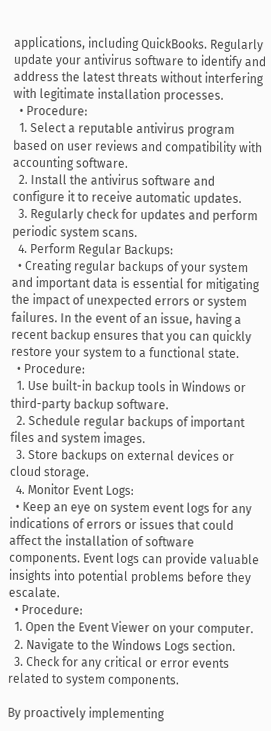applications, including QuickBooks. Regularly update your antivirus software to identify and address the latest threats without interfering with legitimate installation processes.
  • Procedure:
  1. Select a reputable antivirus program based on user reviews and compatibility with accounting software.
  2. Install the antivirus software and configure it to receive automatic updates.
  3. Regularly check for updates and perform periodic system scans.
  4. Perform Regular Backups:
  • Creating regular backups of your system and important data is essential for mitigating the impact of unexpected errors or system failures. In the event of an issue, having a recent backup ensures that you can quickly restore your system to a functional state.
  • Procedure:
  1. Use built-in backup tools in Windows or third-party backup software.
  2. Schedule regular backups of important files and system images.
  3. Store backups on external devices or cloud storage.
  4. Monitor Event Logs:
  • Keep an eye on system event logs for any indications of errors or issues that could affect the installation of software components. Event logs can provide valuable insights into potential problems before they escalate.
  • Procedure:
  1. Open the Event Viewer on your computer.
  2. Navigate to the Windows Logs section.
  3. Check for any critical or error events related to system components.

By proactively implementing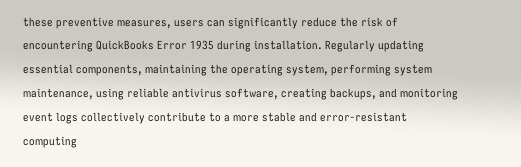these preventive measures, users can significantly reduce the risk of encountering QuickBooks Error 1935 during installation. Regularly updating essential components, maintaining the operating system, performing system maintenance, using reliable antivirus software, creating backups, and monitoring event logs collectively contribute to a more stable and error-resistant computing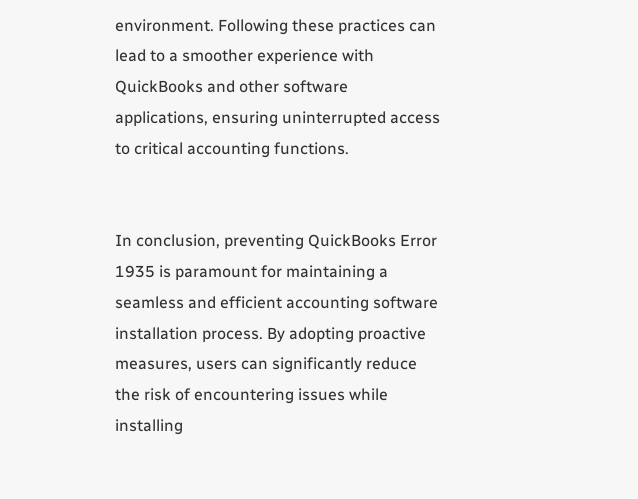environment. Following these practices can lead to a smoother experience with QuickBooks and other software applications, ensuring uninterrupted access to critical accounting functions.


In conclusion, preventing QuickBooks Error 1935 is paramount for maintaining a seamless and efficient accounting software installation process. By adopting proactive measures, users can significantly reduce the risk of encountering issues while installing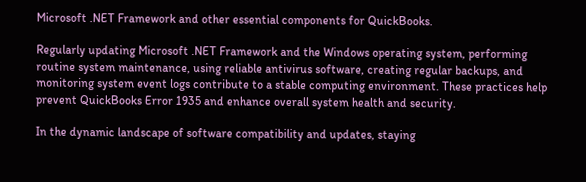Microsoft .NET Framework and other essential components for QuickBooks.

Regularly updating Microsoft .NET Framework and the Windows operating system, performing routine system maintenance, using reliable antivirus software, creating regular backups, and monitoring system event logs contribute to a stable computing environment. These practices help prevent QuickBooks Error 1935 and enhance overall system health and security.

In the dynamic landscape of software compatibility and updates, staying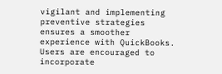vigilant and implementing preventive strategies ensures a smoother experience with QuickBooks. Users are encouraged to incorporate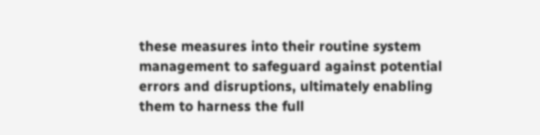these measures into their routine system management to safeguard against potential errors and disruptions, ultimately enabling them to harness the full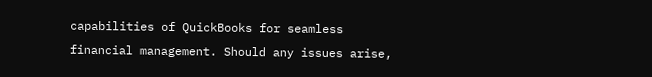capabilities of QuickBooks for seamless financial management. Should any issues arise,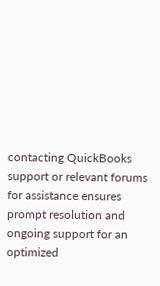contacting QuickBooks support or relevant forums for assistance ensures prompt resolution and ongoing support for an optimized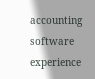accounting software experience